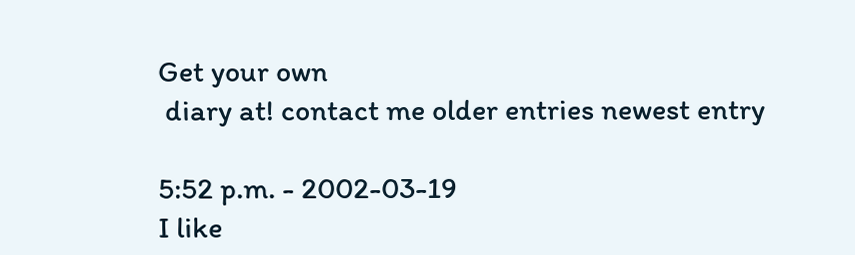Get your own
 diary at! contact me older entries newest entry

5:52 p.m. - 2002-03-19
I like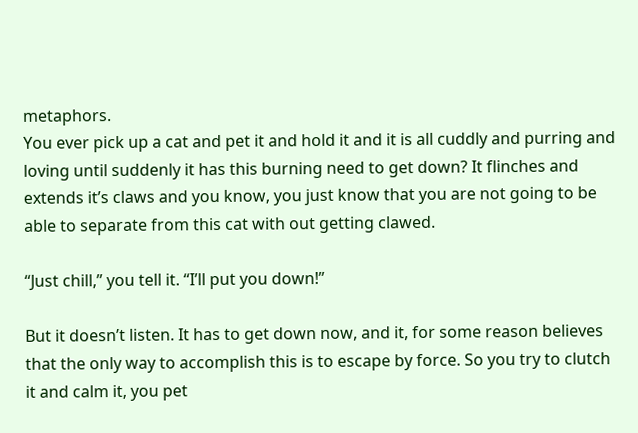metaphors.
You ever pick up a cat and pet it and hold it and it is all cuddly and purring and loving until suddenly it has this burning need to get down? It flinches and extends it’s claws and you know, you just know that you are not going to be able to separate from this cat with out getting clawed.

“Just chill,” you tell it. “I’ll put you down!”

But it doesn’t listen. It has to get down now, and it, for some reason believes that the only way to accomplish this is to escape by force. So you try to clutch it and calm it, you pet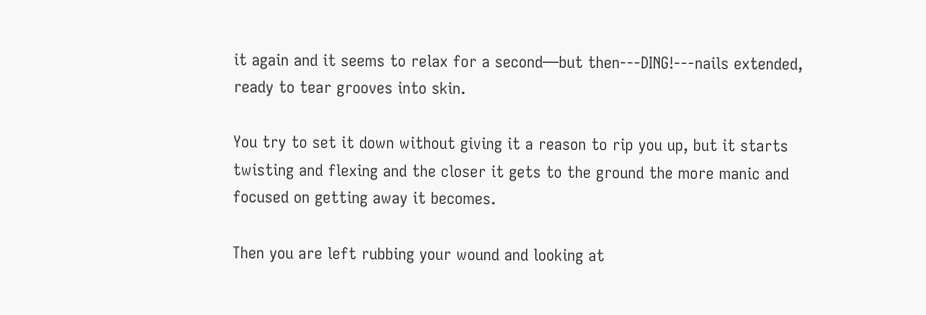it again and it seems to relax for a second—but then---DING!---nails extended, ready to tear grooves into skin.

You try to set it down without giving it a reason to rip you up, but it starts twisting and flexing and the closer it gets to the ground the more manic and focused on getting away it becomes.

Then you are left rubbing your wound and looking at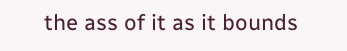the ass of it as it bounds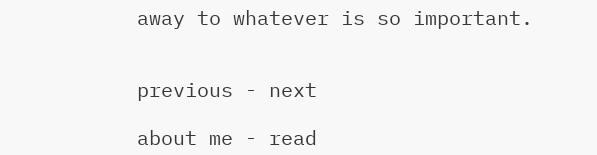away to whatever is so important.


previous - next

about me - read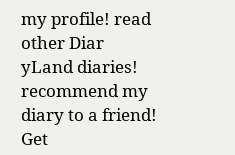my profile! read other Diar
yLand diaries! recommend my diary to a friend! Get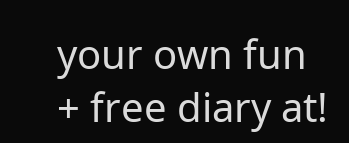your own fun + free diary at!